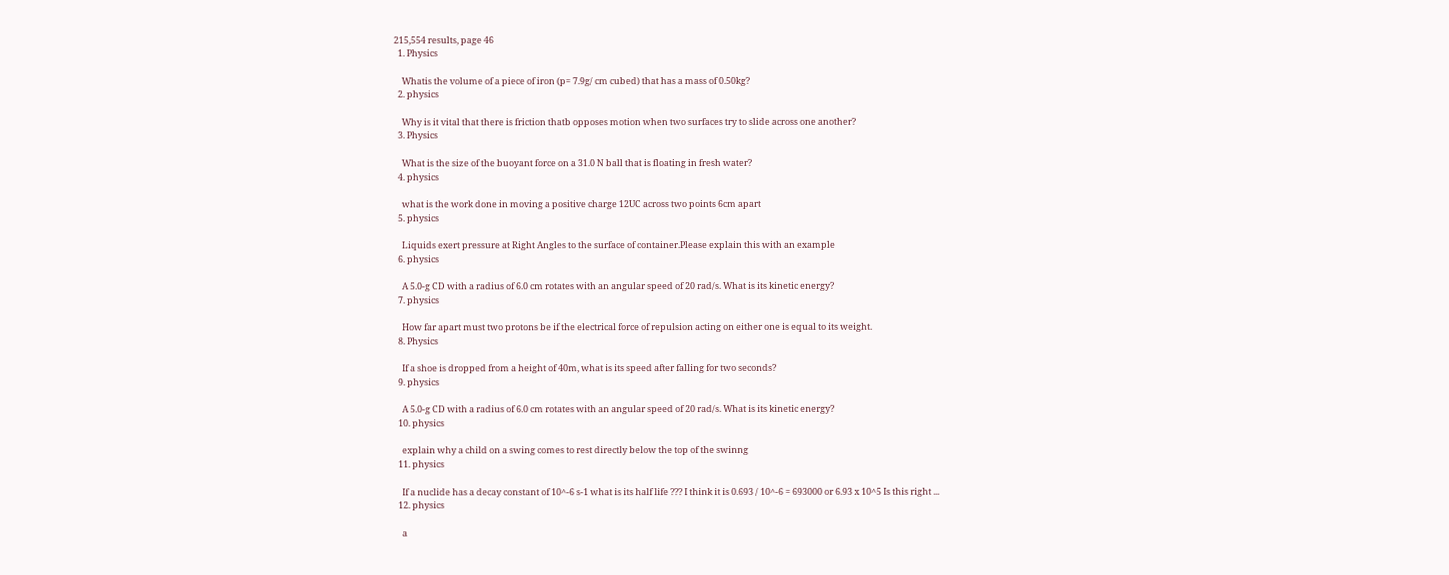215,554 results, page 46
  1. Physics

    Whatis the volume of a piece of iron (p= 7.9g/ cm cubed) that has a mass of 0.50kg?
  2. physics

    Why is it vital that there is friction thatb opposes motion when two surfaces try to slide across one another?
  3. Physics

    What is the size of the buoyant force on a 31.0 N ball that is floating in fresh water?
  4. physics

    what is the work done in moving a positive charge 12UC across two points 6cm apart
  5. physics

    Liquids exert pressure at Right Angles to the surface of container.Please explain this with an example
  6. physics

    A 5.0-g CD with a radius of 6.0 cm rotates with an angular speed of 20 rad/s. What is its kinetic energy?
  7. physics

    How far apart must two protons be if the electrical force of repulsion acting on either one is equal to its weight.
  8. Physics

    If a shoe is dropped from a height of 40m, what is its speed after falling for two seconds?
  9. physics

    A 5.0-g CD with a radius of 6.0 cm rotates with an angular speed of 20 rad/s. What is its kinetic energy?
  10. physics

    explain why a child on a swing comes to rest directly below the top of the swinng
  11. physics

    If a nuclide has a decay constant of 10^-6 s-1 what is its half life ??? I think it is 0.693 / 10^-6 = 693000 or 6.93 x 10^5 Is this right ...
  12. physics

    a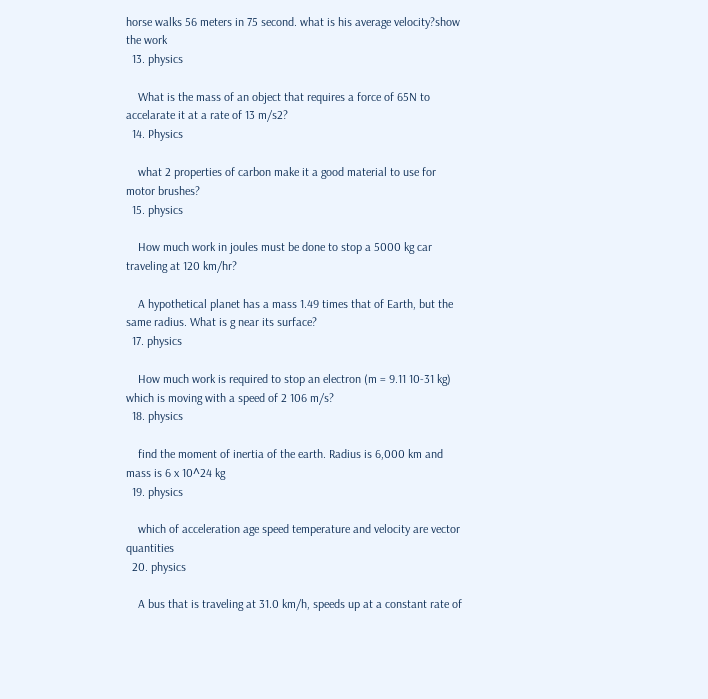horse walks 56 meters in 75 second. what is his average velocity?show the work
  13. physics

    What is the mass of an object that requires a force of 65N to accelarate it at a rate of 13 m/s2?
  14. Physics

    what 2 properties of carbon make it a good material to use for motor brushes?
  15. physics

    How much work in joules must be done to stop a 5000 kg car traveling at 120 km/hr?

    A hypothetical planet has a mass 1.49 times that of Earth, but the same radius. What is g near its surface?
  17. physics

    How much work is required to stop an electron (m = 9.11 10-31 kg) which is moving with a speed of 2 106 m/s?
  18. physics

    find the moment of inertia of the earth. Radius is 6,000 km and mass is 6 x 10^24 kg
  19. physics

    which of acceleration age speed temperature and velocity are vector quantities
  20. physics

    A bus that is traveling at 31.0 km/h, speeds up at a constant rate of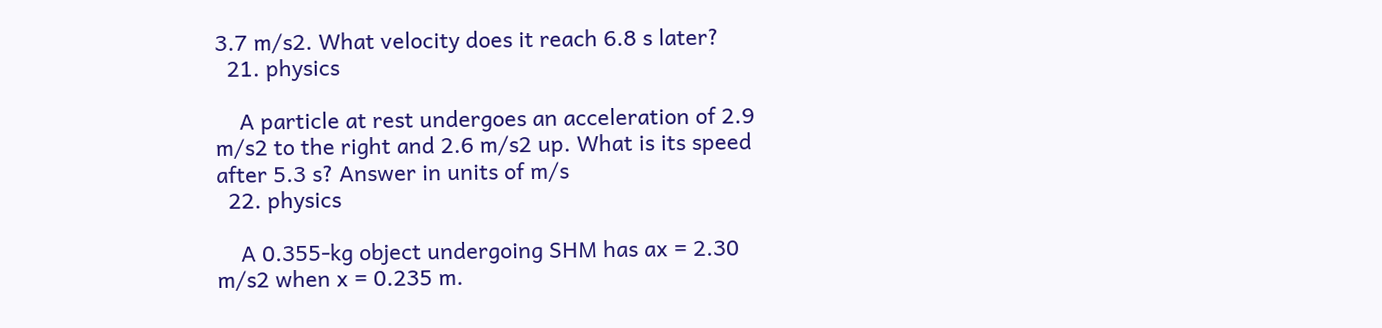3.7 m/s2. What velocity does it reach 6.8 s later?
  21. physics

    A particle at rest undergoes an acceleration of 2.9 m/s2 to the right and 2.6 m/s2 up. What is its speed after 5.3 s? Answer in units of m/s
  22. physics

    A 0.355-kg object undergoing SHM has ax = 2.30 m/s2 when x = 0.235 m.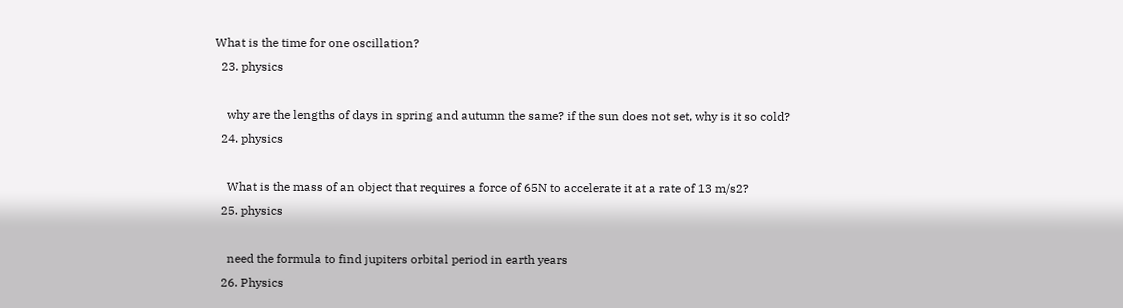What is the time for one oscillation?
  23. physics

    why are the lengths of days in spring and autumn the same? if the sun does not set, why is it so cold?
  24. physics

    What is the mass of an object that requires a force of 65N to accelerate it at a rate of 13 m/s2?
  25. physics

    need the formula to find jupiters orbital period in earth years
  26. Physics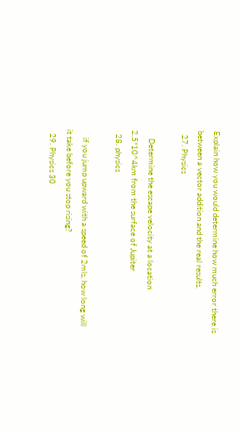Explain how you would determine how much error there is between a vector addition and the real results.
  27. Physics

    Determine the escape velocity at a location 2.5*10^4km from the surface of Jupiter
  28. physics

    if you jump upward with a speed of 2mls, how long will it take before you stop rising?
  29. Physics 30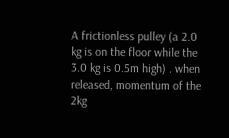A frictionless pulley (a 2.0 kg is on the floor while the 3.0 kg is 0.5m high) . when released, momentum of the 2kg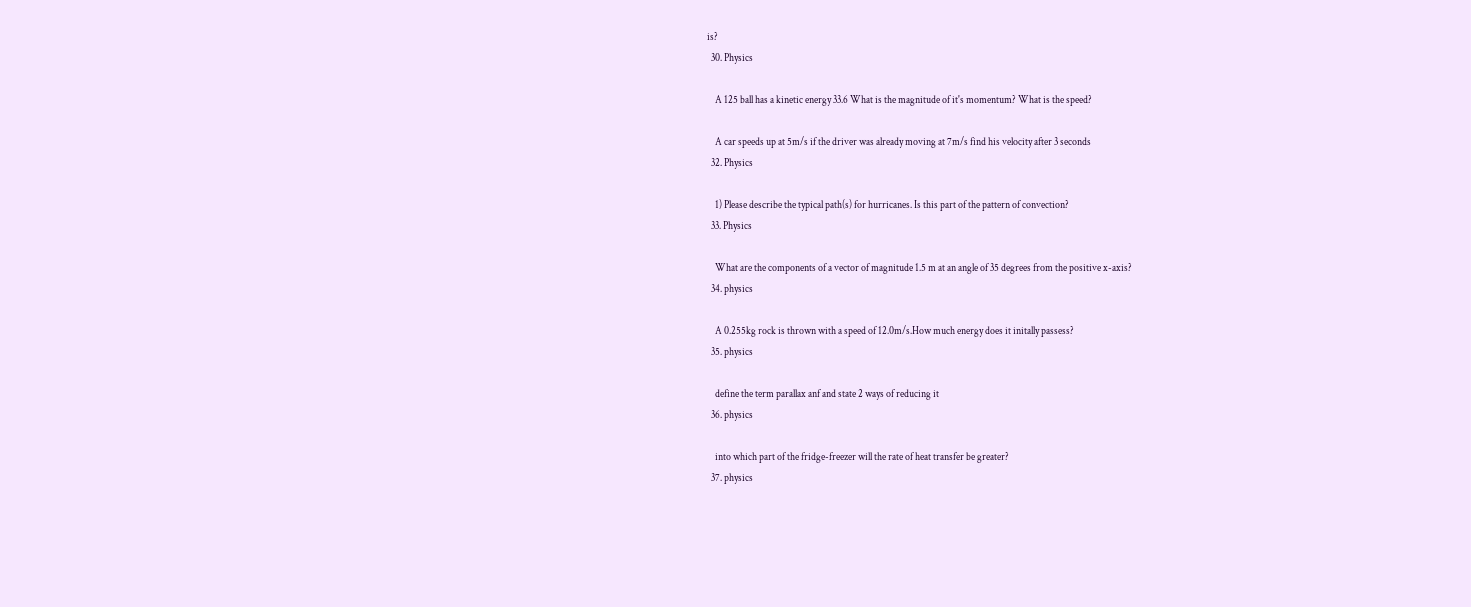is?
  30. Physics

    A 125 ball has a kinetic energy 33.6 What is the magnitude of it's momentum? What is the speed?

    A car speeds up at 5m/s if the driver was already moving at 7m/s find his velocity after 3 seconds
  32. Physics

    1) Please describe the typical path(s) for hurricanes. Is this part of the pattern of convection?
  33. Physics

    What are the components of a vector of magnitude 1.5 m at an angle of 35 degrees from the positive x-axis?
  34. physics

    A 0.255kg rock is thrown with a speed of 12.0m/s.How much energy does it initally passess?
  35. physics

    define the term parallax anf and state 2 ways of reducing it
  36. physics

    into which part of the fridge-freezer will the rate of heat transfer be greater?
  37. physics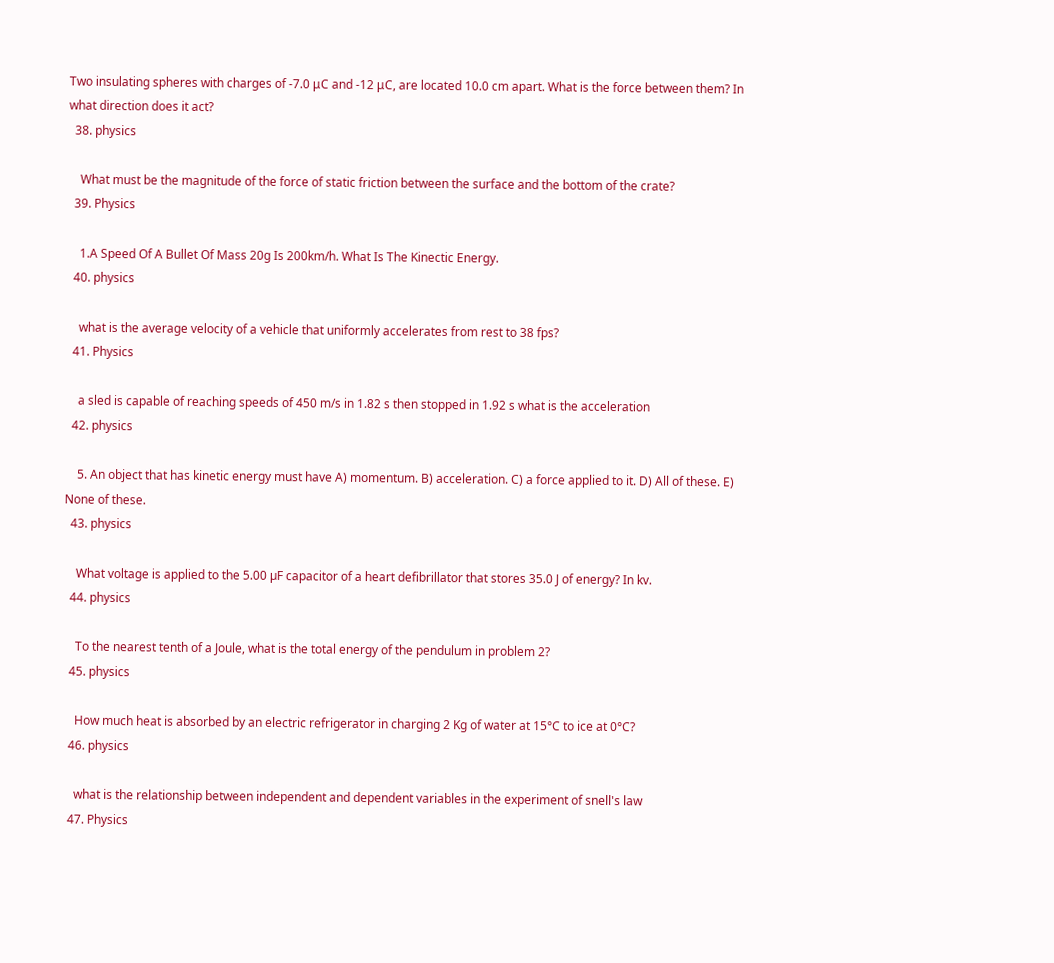Two insulating spheres with charges of -7.0 μC and -12 μC, are located 10.0 cm apart. What is the force between them? In what direction does it act?
  38. physics

    What must be the magnitude of the force of static friction between the surface and the bottom of the crate?
  39. Physics

    1.A Speed Of A Bullet Of Mass 20g Is 200km/h. What Is The Kinectic Energy.
  40. physics

    what is the average velocity of a vehicle that uniformly accelerates from rest to 38 fps?
  41. Physics

    a sled is capable of reaching speeds of 450 m/s in 1.82 s then stopped in 1.92 s what is the acceleration
  42. physics

    5. An object that has kinetic energy must have A) momentum. B) acceleration. C) a force applied to it. D) All of these. E) None of these.
  43. physics

    What voltage is applied to the 5.00 µF capacitor of a heart defibrillator that stores 35.0 J of energy? In kv.
  44. physics

    To the nearest tenth of a Joule, what is the total energy of the pendulum in problem 2?
  45. physics

    How much heat is absorbed by an electric refrigerator in charging 2 Kg of water at 15°C to ice at 0°C?
  46. physics

    what is the relationship between independent and dependent variables in the experiment of snell's law
  47. Physics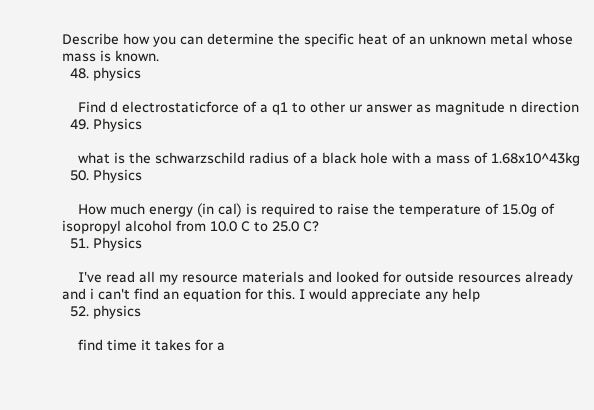Describe how you can determine the specific heat of an unknown metal whose mass is known.
  48. physics

    Find d electrostaticforce of a q1 to other ur answer as magnitude n direction
  49. Physics

    what is the schwarzschild radius of a black hole with a mass of 1.68x10^43kg
  50. Physics

    How much energy (in cal) is required to raise the temperature of 15.0g of isopropyl alcohol from 10.0 C to 25.0 C?
  51. Physics

    I've read all my resource materials and looked for outside resources already and i can't find an equation for this. I would appreciate any help
  52. physics

    find time it takes for a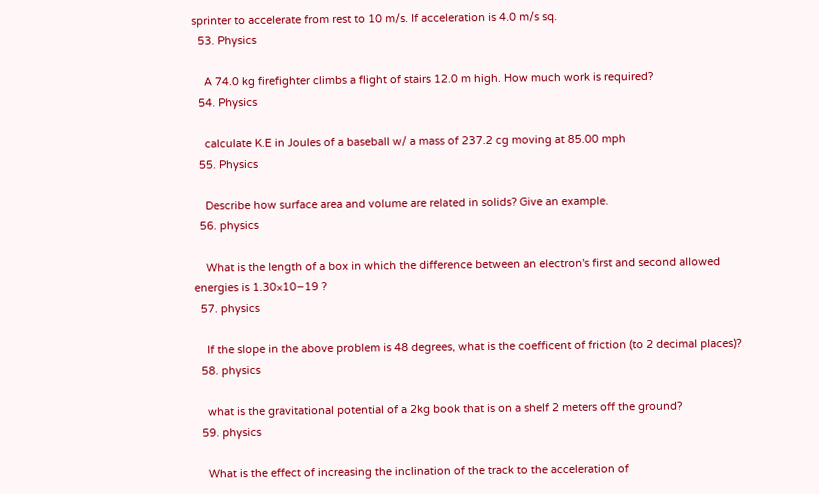sprinter to accelerate from rest to 10 m/s. If acceleration is 4.0 m/s sq.
  53. Physics

    A 74.0 kg firefighter climbs a flight of stairs 12.0 m high. How much work is required?
  54. Physics

    calculate K.E in Joules of a baseball w/ a mass of 237.2 cg moving at 85.00 mph
  55. Physics

    Describe how surface area and volume are related in solids? Give an example.
  56. physics

    What is the length of a box in which the difference between an electron's first and second allowed energies is 1.30×10−19 ?
  57. physics

    If the slope in the above problem is 48 degrees, what is the coefficent of friction (to 2 decimal places)?
  58. physics

    what is the gravitational potential of a 2kg book that is on a shelf 2 meters off the ground?
  59. physics

    What is the effect of increasing the inclination of the track to the acceleration of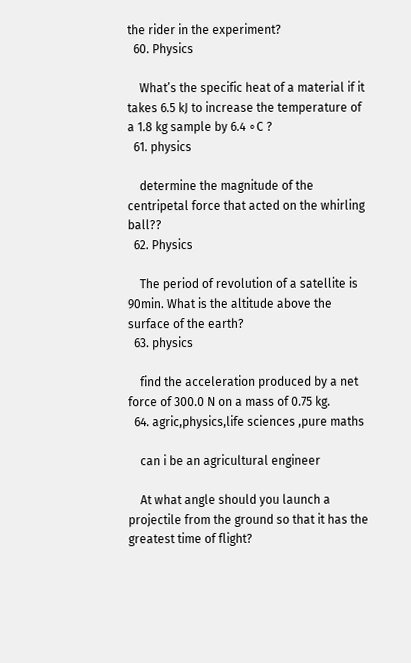the rider in the experiment?
  60. Physics

    What’s the specific heat of a material if it takes 6.5 kJ to increase the temperature of a 1.8 kg sample by 6.4 ∘C ?
  61. physics

    determine the magnitude of the centripetal force that acted on the whirling ball??
  62. Physics

    The period of revolution of a satellite is 90min. What is the altitude above the surface of the earth?
  63. physics

    find the acceleration produced by a net force of 300.0 N on a mass of 0.75 kg.
  64. agric,physics,life sciences ,pure maths

    can i be an agricultural engineer

    At what angle should you launch a projectile from the ground so that it has the greatest time of flight?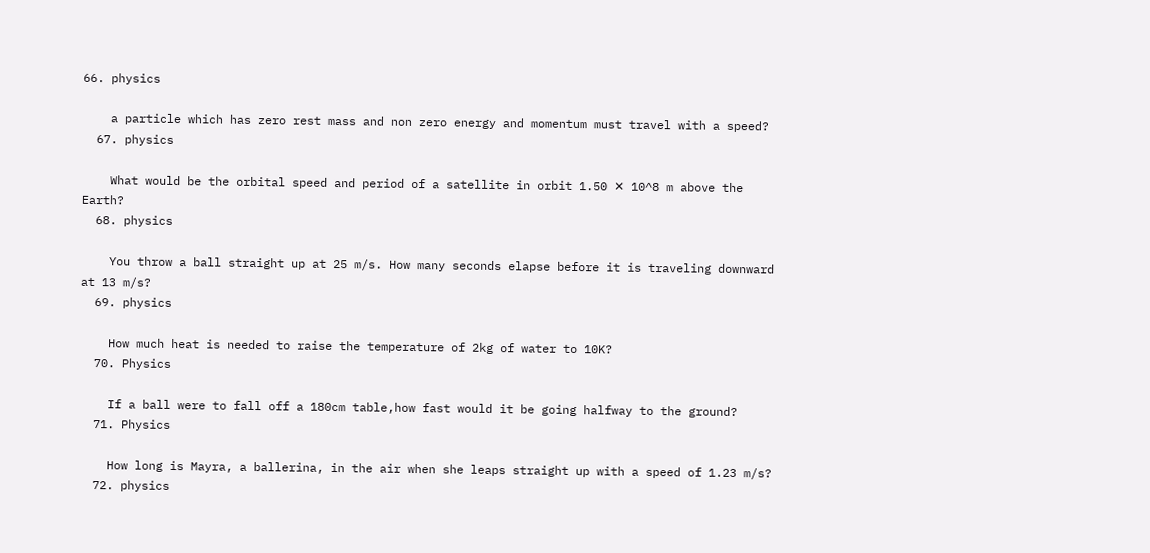66. physics

    a particle which has zero rest mass and non zero energy and momentum must travel with a speed?
  67. physics

    What would be the orbital speed and period of a satellite in orbit 1.50 ✕ 10^8 m above the Earth?
  68. physics

    You throw a ball straight up at 25 m/s. How many seconds elapse before it is traveling downward at 13 m/s?
  69. physics

    How much heat is needed to raise the temperature of 2kg of water to 10K?
  70. Physics

    If a ball were to fall off a 180cm table,how fast would it be going halfway to the ground?
  71. Physics

    How long is Mayra, a ballerina, in the air when she leaps straight up with a speed of 1.23 m/s?
  72. physics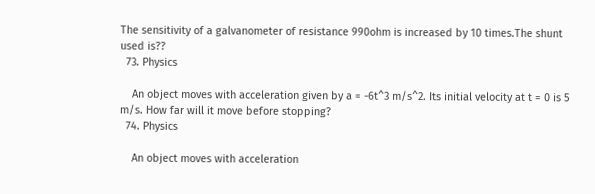The sensitivity of a galvanometer of resistance 990ohm is increased by 10 times.The shunt used is??
  73. Physics

    An object moves with acceleration given by a = -6t^3 m/s^2. Its initial velocity at t = 0 is 5 m/s. How far will it move before stopping?
  74. Physics

    An object moves with acceleration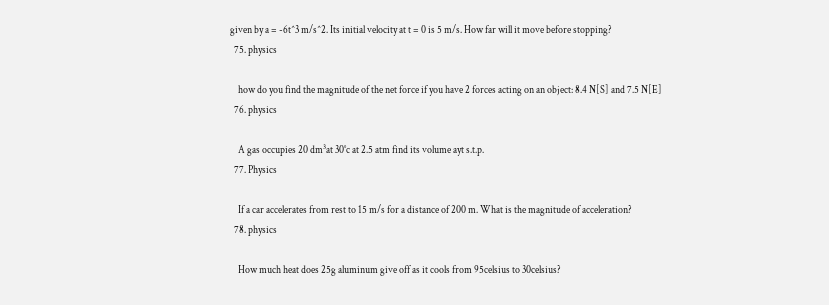given by a = -6t^3 m/s^2. Its initial velocity at t = 0 is 5 m/s. How far will it move before stopping?
  75. physics

    how do you find the magnitude of the net force if you have 2 forces acting on an object: 8.4 N[S] and 7.5 N[E]
  76. physics

    A gas occupies 20 dm³at 30°c at 2.5 atm find its volume ayt s.t.p.
  77. Physics

    If a car accelerates from rest to 15 m/s for a distance of 200 m. What is the magnitude of acceleration?
  78. physics

    How much heat does 25g aluminum give off as it cools from 95celsius to 30celsius?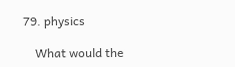79. physics

    What would the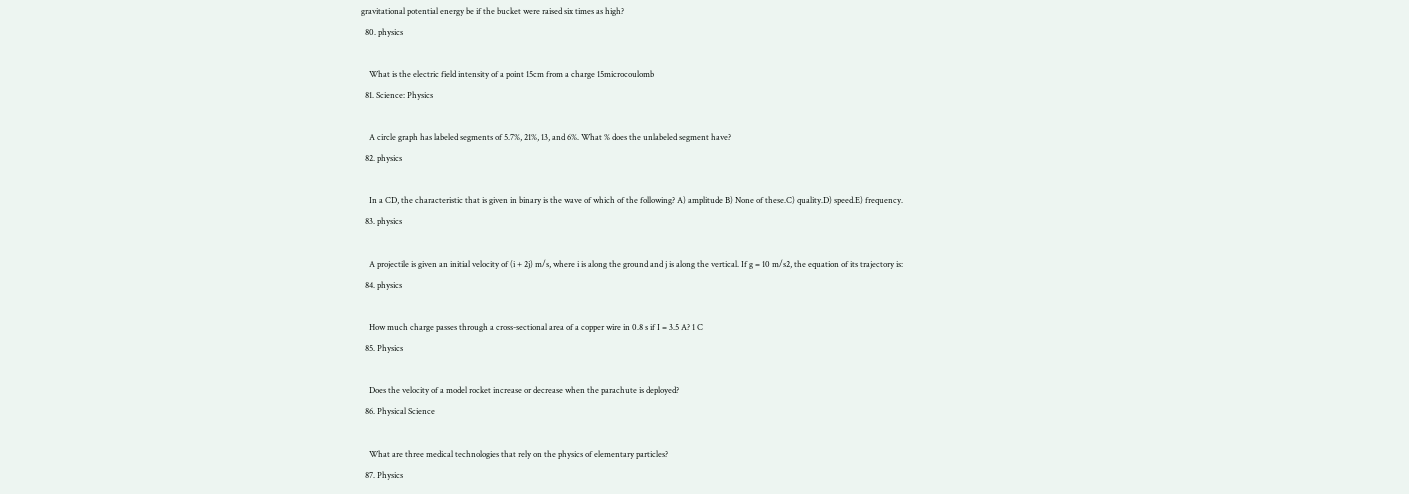gravitational potential energy be if the bucket were raised six times as high?
  80. physics

    What is the electric field intensity of a point 15cm from a charge 15microcoulomb
  81. Science: Physics

    A circle graph has labeled segments of 5.7%, 21%, 13, and 6%. What % does the unlabeled segment have?
  82. physics

    In a CD, the characteristic that is given in binary is the wave of which of the following? A) amplitude B) None of these.C) quality.D) speed.E) frequency.
  83. physics

    A projectile is given an initial velocity of (i + 2j) m/s, where i is along the ground and j is along the vertical. If g = 10 m/s2, the equation of its trajectory is:
  84. physics

    How much charge passes through a cross-sectional area of a copper wire in 0.8 s if I = 3.5 A? 1 C
  85. Physics

    Does the velocity of a model rocket increase or decrease when the parachute is deployed?
  86. Physical Science

    What are three medical technologies that rely on the physics of elementary particles?
  87. Physics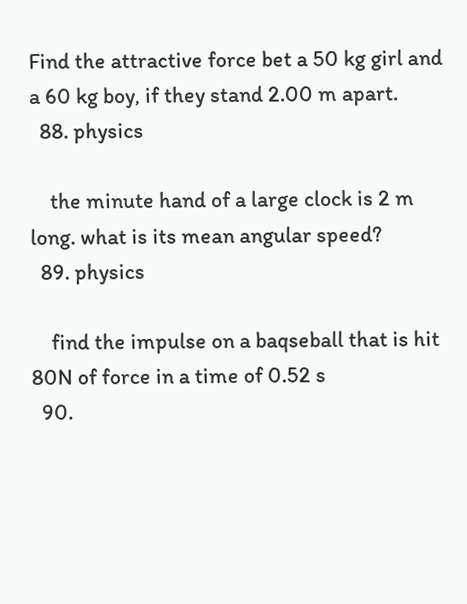Find the attractive force bet a 50 kg girl and a 60 kg boy, if they stand 2.00 m apart.
  88. physics

    the minute hand of a large clock is 2 m long. what is its mean angular speed?
  89. physics

    find the impulse on a baqseball that is hit 80N of force in a time of 0.52 s
  90.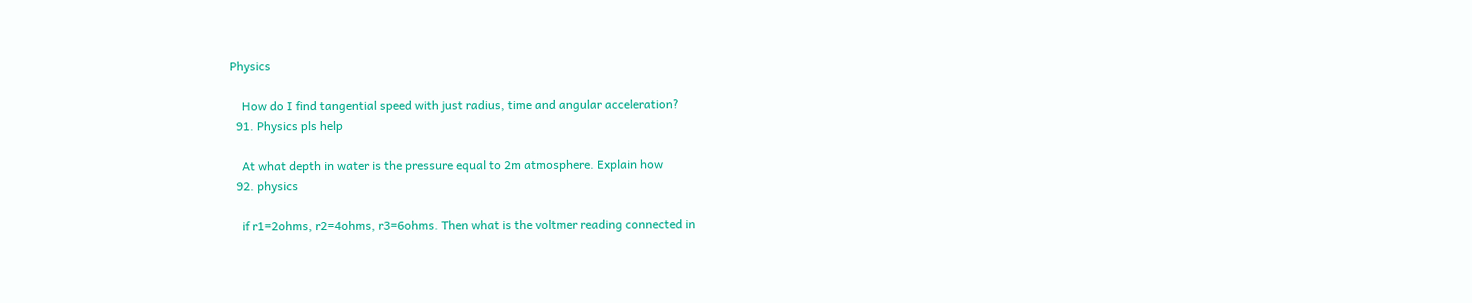Physics

    How do I find tangential speed with just radius, time and angular acceleration?
  91. Physics pls help

    At what depth in water is the pressure equal to 2m atmosphere. Explain how
  92. physics

    if r1=2ohms, r2=4ohms, r3=6ohms. Then what is the voltmer reading connected in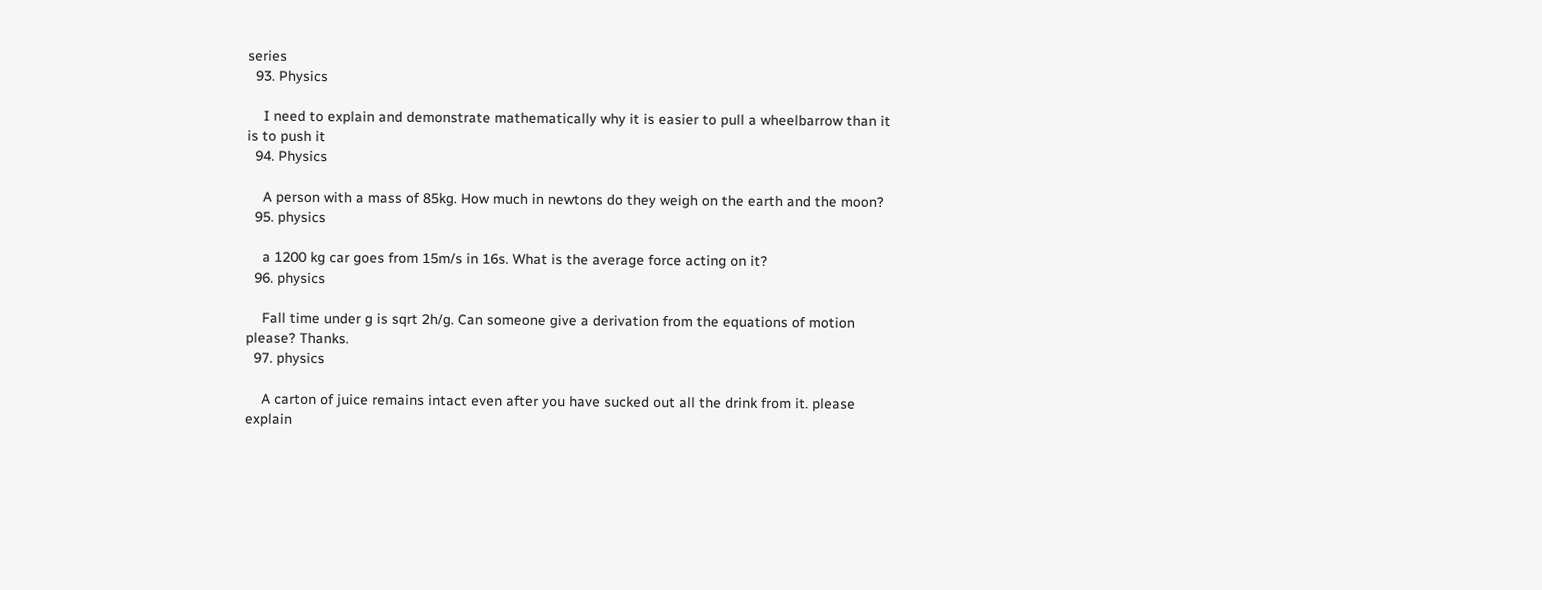series
  93. Physics

    I need to explain and demonstrate mathematically why it is easier to pull a wheelbarrow than it is to push it
  94. Physics

    A person with a mass of 85kg. How much in newtons do they weigh on the earth and the moon?
  95. physics

    a 1200 kg car goes from 15m/s in 16s. What is the average force acting on it?
  96. physics

    Fall time under g is sqrt 2h/g. Can someone give a derivation from the equations of motion please? Thanks.
  97. physics

    A carton of juice remains intact even after you have sucked out all the drink from it. please explain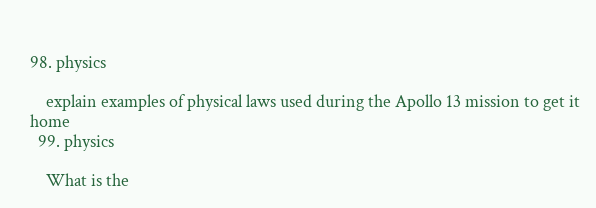98. physics

    explain examples of physical laws used during the Apollo 13 mission to get it home
  99. physics

    What is the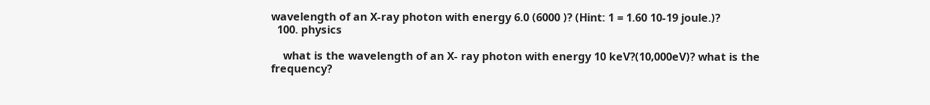wavelength of an X-ray photon with energy 6.0 (6000 )? (Hint: 1 = 1.60 10-19 joule.)?
  100. physics

    what is the wavelength of an X- ray photon with energy 10 keV?(10,000eV)? what is the frequency?